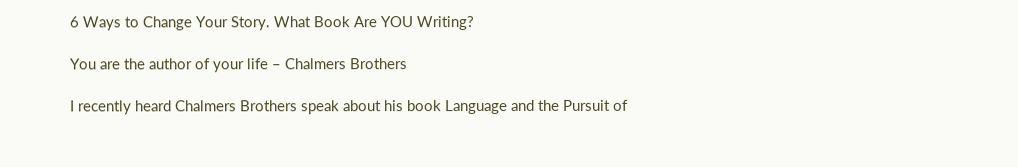6 Ways to Change Your Story. What Book Are YOU Writing?

You are the author of your life – Chalmers Brothers

I recently heard Chalmers Brothers speak about his book Language and the Pursuit of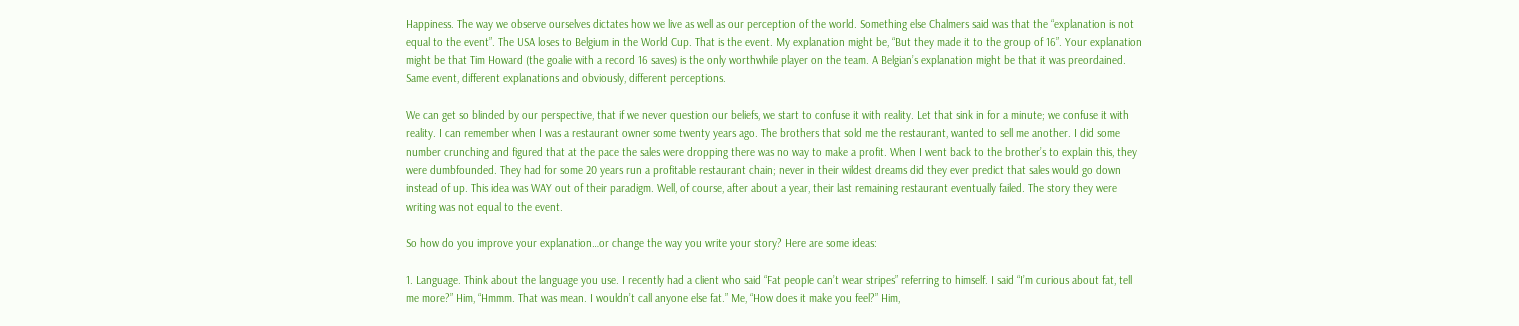Happiness. The way we observe ourselves dictates how we live as well as our perception of the world. Something else Chalmers said was that the “explanation is not equal to the event”. The USA loses to Belgium in the World Cup. That is the event. My explanation might be, “But they made it to the group of 16”. Your explanation might be that Tim Howard (the goalie with a record 16 saves) is the only worthwhile player on the team. A Belgian’s explanation might be that it was preordained. Same event, different explanations and obviously, different perceptions.

We can get so blinded by our perspective, that if we never question our beliefs, we start to confuse it with reality. Let that sink in for a minute; we confuse it with reality. I can remember when I was a restaurant owner some twenty years ago. The brothers that sold me the restaurant, wanted to sell me another. I did some number crunching and figured that at the pace the sales were dropping there was no way to make a profit. When I went back to the brother’s to explain this, they were dumbfounded. They had for some 20 years run a profitable restaurant chain; never in their wildest dreams did they ever predict that sales would go down instead of up. This idea was WAY out of their paradigm. Well, of course, after about a year, their last remaining restaurant eventually failed. The story they were writing was not equal to the event.

So how do you improve your explanation…or change the way you write your story? Here are some ideas:

1. Language. Think about the language you use. I recently had a client who said “Fat people can’t wear stripes” referring to himself. I said “I’m curious about fat, tell me more?” Him, “Hmmm. That was mean. I wouldn’t call anyone else fat.” Me, “How does it make you feel?” Him,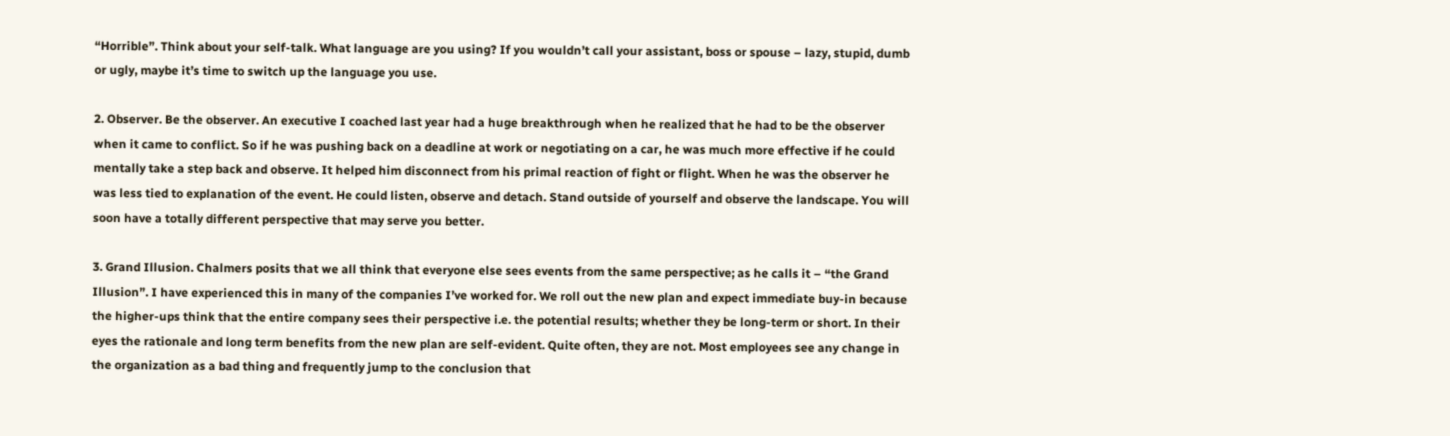“Horrible”. Think about your self-talk. What language are you using? If you wouldn’t call your assistant, boss or spouse – lazy, stupid, dumb or ugly, maybe it’s time to switch up the language you use.

2. Observer. Be the observer. An executive I coached last year had a huge breakthrough when he realized that he had to be the observer when it came to conflict. So if he was pushing back on a deadline at work or negotiating on a car, he was much more effective if he could mentally take a step back and observe. It helped him disconnect from his primal reaction of fight or flight. When he was the observer he was less tied to explanation of the event. He could listen, observe and detach. Stand outside of yourself and observe the landscape. You will soon have a totally different perspective that may serve you better.

3. Grand Illusion. Chalmers posits that we all think that everyone else sees events from the same perspective; as he calls it – “the Grand Illusion”. I have experienced this in many of the companies I’ve worked for. We roll out the new plan and expect immediate buy-in because the higher-ups think that the entire company sees their perspective i.e. the potential results; whether they be long-term or short. In their eyes the rationale and long term benefits from the new plan are self-evident. Quite often, they are not. Most employees see any change in the organization as a bad thing and frequently jump to the conclusion that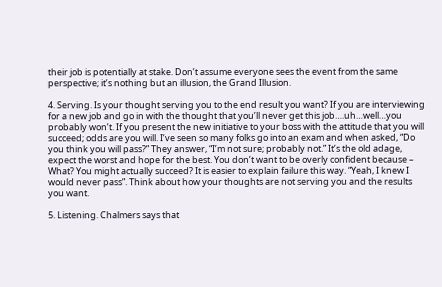their job is potentially at stake. Don’t assume everyone sees the event from the same perspective; it’s nothing but an illusion, the Grand Illusion.

4. Serving. Is your thought serving you to the end result you want? If you are interviewing for a new job and go in with the thought that you’ll never get this job….uh…well…you probably won’t. If you present the new initiative to your boss with the attitude that you will succeed; odds are you will. I’ve seen so many folks go into an exam and when asked, “Do you think you will pass?” They answer, “I’m not sure; probably not.” It’s the old adage, expect the worst and hope for the best. You don’t want to be overly confident because – What? You might actually succeed? It is easier to explain failure this way. “Yeah, I knew I would never pass”. Think about how your thoughts are not serving you and the results you want.

5. Listening. Chalmers says that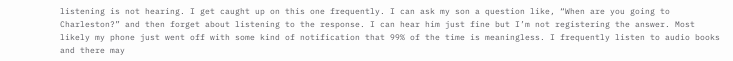listening is not hearing. I get caught up on this one frequently. I can ask my son a question like, “When are you going to Charleston?” and then forget about listening to the response. I can hear him just fine but I’m not registering the answer. Most likely my phone just went off with some kind of notification that 99% of the time is meaningless. I frequently listen to audio books and there may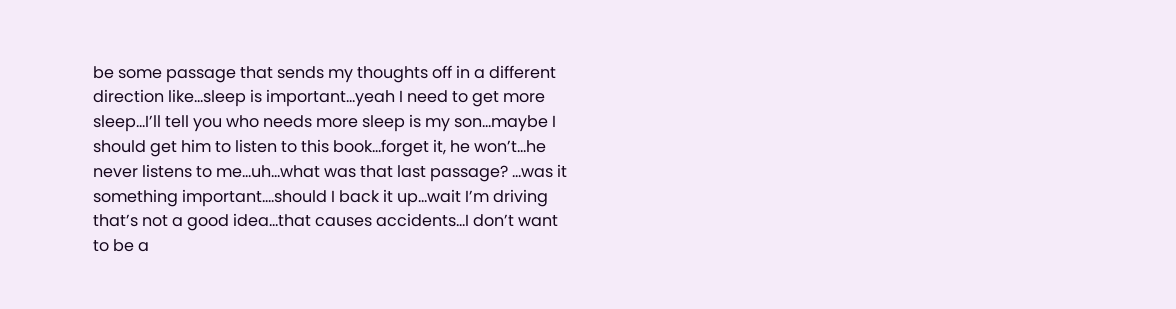be some passage that sends my thoughts off in a different direction like…sleep is important…yeah I need to get more sleep…I’ll tell you who needs more sleep is my son…maybe I should get him to listen to this book…forget it, he won’t…he never listens to me…uh…what was that last passage? …was it something important….should I back it up…wait I’m driving that’s not a good idea…that causes accidents…I don’t want to be a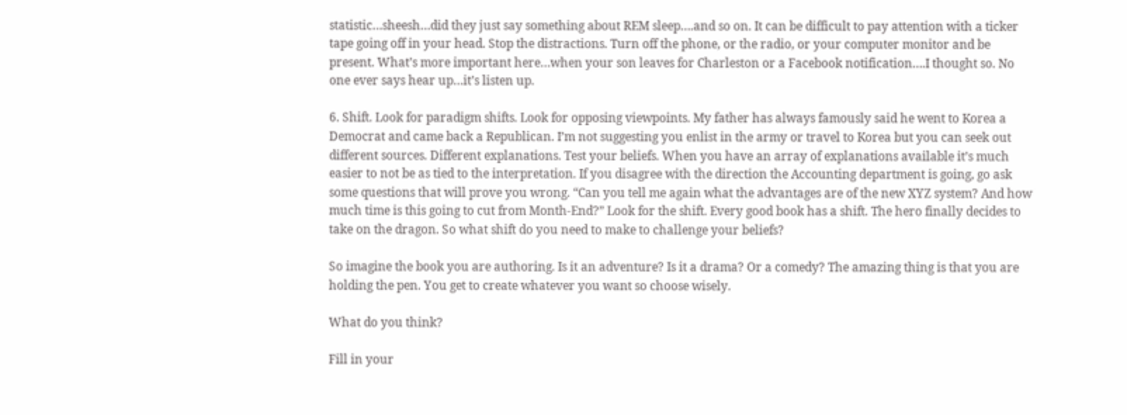statistic…sheesh…did they just say something about REM sleep….and so on. It can be difficult to pay attention with a ticker tape going off in your head. Stop the distractions. Turn off the phone, or the radio, or your computer monitor and be present. What’s more important here…when your son leaves for Charleston or a Facebook notification….I thought so. No one ever says hear up…it’s listen up.

6. Shift. Look for paradigm shifts. Look for opposing viewpoints. My father has always famously said he went to Korea a Democrat and came back a Republican. I’m not suggesting you enlist in the army or travel to Korea but you can seek out different sources. Different explanations. Test your beliefs. When you have an array of explanations available it’s much easier to not be as tied to the interpretation. If you disagree with the direction the Accounting department is going, go ask some questions that will prove you wrong. “Can you tell me again what the advantages are of the new XYZ system? And how much time is this going to cut from Month-End?” Look for the shift. Every good book has a shift. The hero finally decides to take on the dragon. So what shift do you need to make to challenge your beliefs?

So imagine the book you are authoring. Is it an adventure? Is it a drama? Or a comedy? The amazing thing is that you are holding the pen. You get to create whatever you want so choose wisely.

What do you think?

Fill in your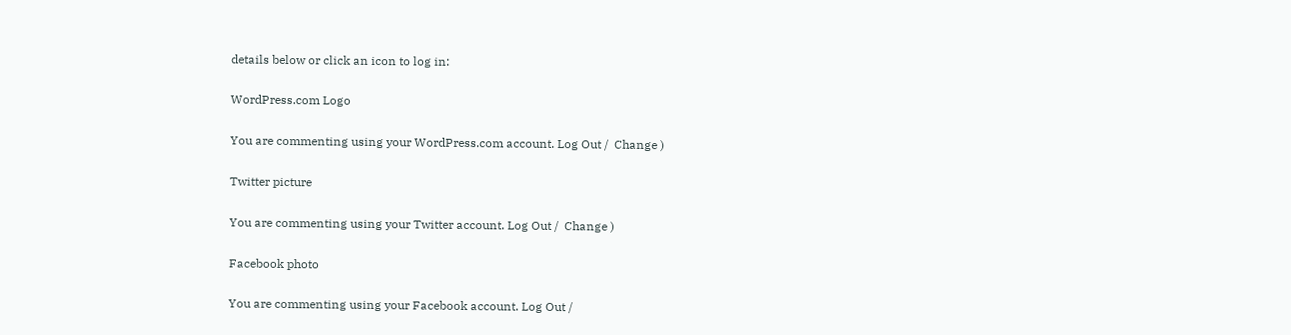details below or click an icon to log in:

WordPress.com Logo

You are commenting using your WordPress.com account. Log Out /  Change )

Twitter picture

You are commenting using your Twitter account. Log Out /  Change )

Facebook photo

You are commenting using your Facebook account. Log Out /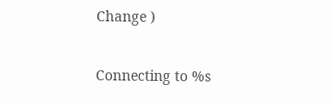Change )

Connecting to %s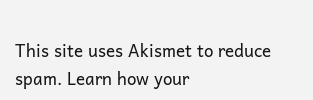This site uses Akismet to reduce spam. Learn how your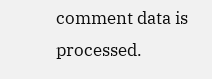comment data is processed.